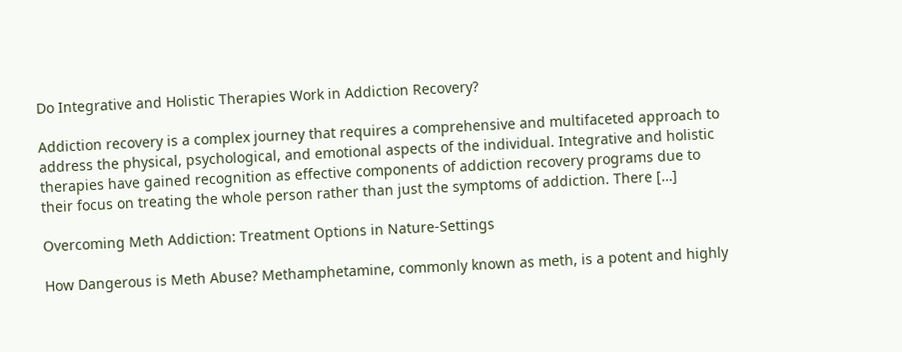Do Integrative and Holistic Therapies Work in Addiction Recovery?

Addiction recovery is a complex journey that requires a comprehensive and multifaceted approach to address the physical, psychological, and emotional aspects of the individual. Integrative and holistic therapies have gained recognition as effective components of addiction recovery programs due to their focus on treating the whole person rather than just the symptoms of addiction. There […]

Overcoming Meth Addiction: Treatment Options in Nature-Settings

How Dangerous is Meth Abuse? Methamphetamine, commonly known as meth, is a potent and highly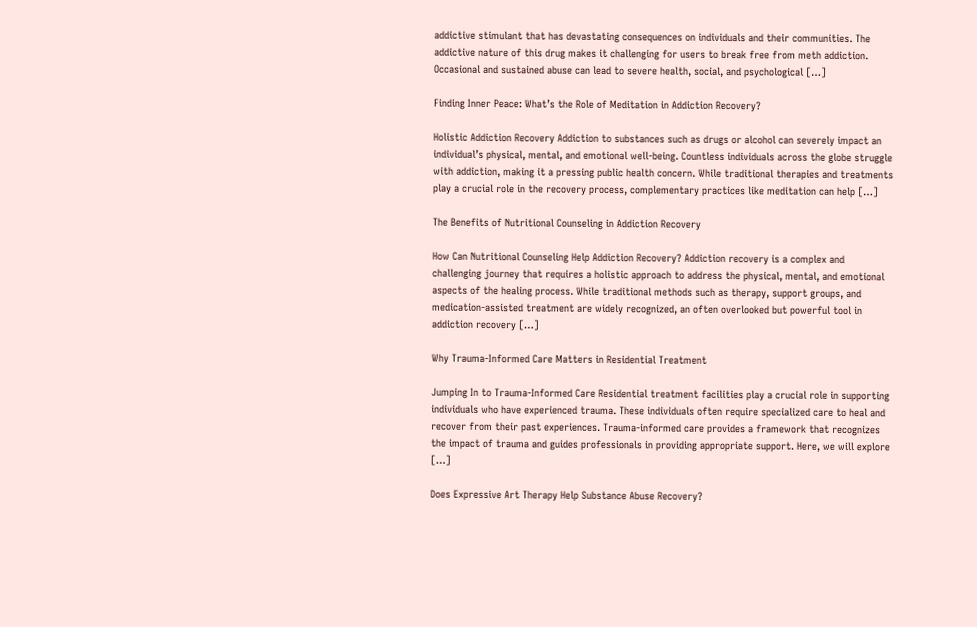addictive stimulant that has devastating consequences on individuals and their communities. The addictive nature of this drug makes it challenging for users to break free from meth addiction. Occasional and sustained abuse can lead to severe health, social, and psychological […]

Finding Inner Peace: What’s the Role of Meditation in Addiction Recovery?

Holistic Addiction Recovery Addiction to substances such as drugs or alcohol can severely impact an individual’s physical, mental, and emotional well-being. Countless individuals across the globe struggle with addiction, making it a pressing public health concern. While traditional therapies and treatments play a crucial role in the recovery process, complementary practices like meditation can help […]

The Benefits of Nutritional Counseling in Addiction Recovery

How Can Nutritional Counseling Help Addiction Recovery? Addiction recovery is a complex and challenging journey that requires a holistic approach to address the physical, mental, and emotional aspects of the healing process. While traditional methods such as therapy, support groups, and medication-assisted treatment are widely recognized, an often overlooked but powerful tool in addiction recovery […]

Why Trauma-Informed Care Matters in Residential Treatment

Jumping In to Trauma-Informed Care Residential treatment facilities play a crucial role in supporting individuals who have experienced trauma. These individuals often require specialized care to heal and recover from their past experiences. Trauma-informed care provides a framework that recognizes the impact of trauma and guides professionals in providing appropriate support. Here, we will explore […]

Does Expressive Art Therapy Help Substance Abuse Recovery?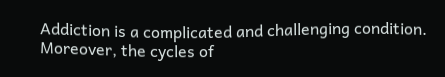Addiction is a complicated and challenging condition. Moreover, the cycles of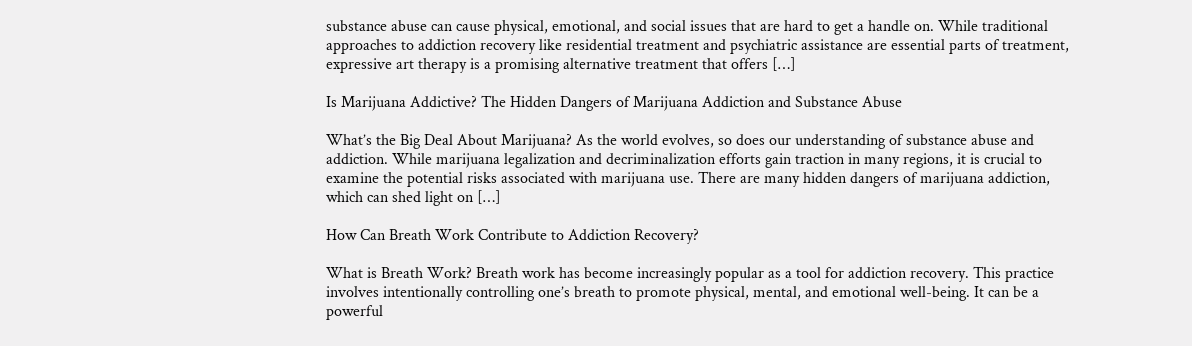substance abuse can cause physical, emotional, and social issues that are hard to get a handle on. While traditional approaches to addiction recovery like residential treatment and psychiatric assistance are essential parts of treatment, expressive art therapy is a promising alternative treatment that offers […]

Is Marijuana Addictive? The Hidden Dangers of Marijuana Addiction and Substance Abuse

What’s the Big Deal About Marijuana? As the world evolves, so does our understanding of substance abuse and addiction. While marijuana legalization and decriminalization efforts gain traction in many regions, it is crucial to examine the potential risks associated with marijuana use. There are many hidden dangers of marijuana addiction, which can shed light on […]

How Can Breath Work Contribute to Addiction Recovery?

What is Breath Work? Breath work has become increasingly popular as a tool for addiction recovery. This practice involves intentionally controlling one’s breath to promote physical, mental, and emotional well-being. It can be a powerful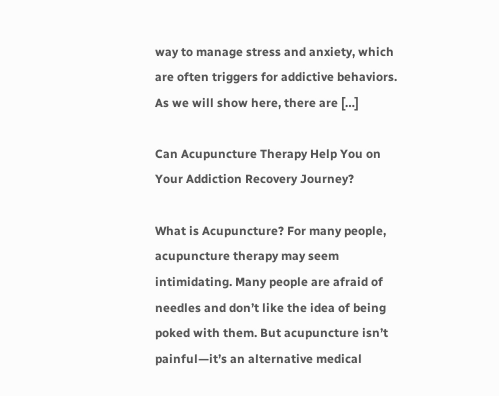way to manage stress and anxiety, which are often triggers for addictive behaviors. As we will show here, there are […]

Can Acupuncture Therapy Help You on Your Addiction Recovery Journey?

What is Acupuncture? For many people, acupuncture therapy may seem intimidating. Many people are afraid of needles and don’t like the idea of being poked with them. But acupuncture isn’t painful—it’s an alternative medical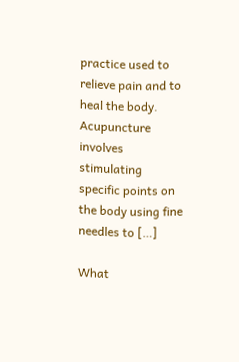practice used to relieve pain and to heal the body. Acupuncture involves stimulating specific points on the body using fine needles to […]

What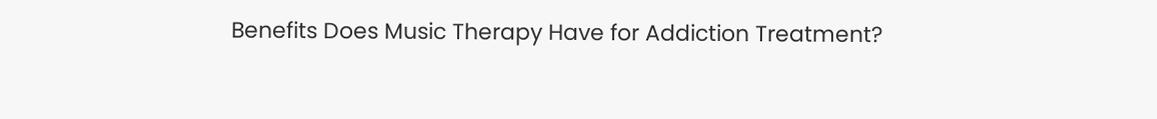Benefits Does Music Therapy Have for Addiction Treatment?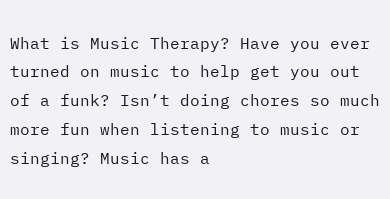What is Music Therapy? Have you ever turned on music to help get you out of a funk? Isn’t doing chores so much more fun when listening to music or singing? Music has a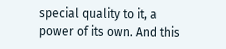special quality to it, a power of its own. And this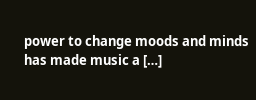power to change moods and minds has made music a […]